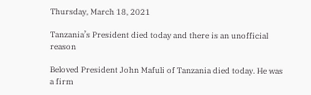Thursday, March 18, 2021

Tanzania’s President died today and there is an unofficial reason

Beloved President John Mafuli of Tanzania died today. He was a firm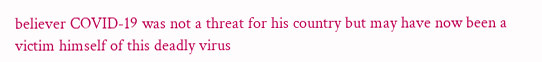believer COVID-19 was not a threat for his country but may have now been a victim himself of this deadly virus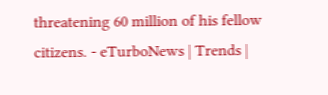threatening 60 million of his fellow citizens. - eTurboNews | Trends |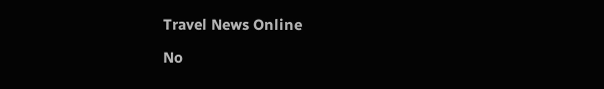Travel News Online

No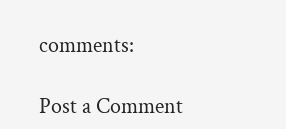comments:

Post a Comment